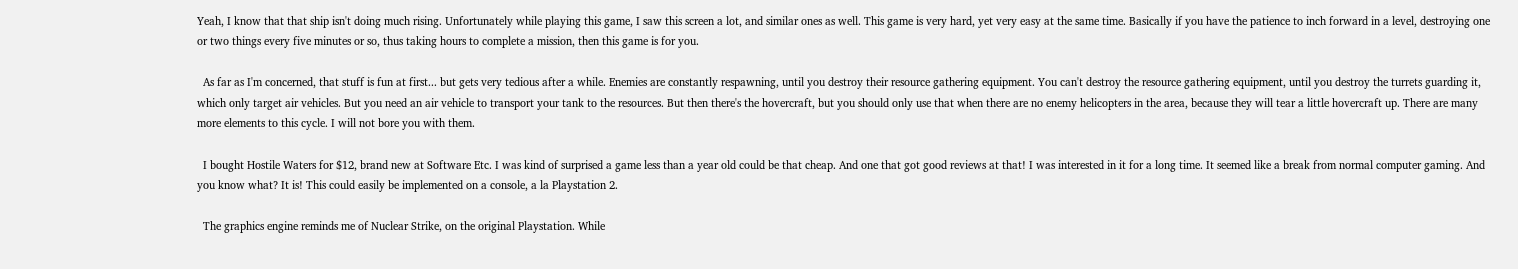Yeah, I know that that ship isn't doing much rising. Unfortunately while playing this game, I saw this screen a lot, and similar ones as well. This game is very hard, yet very easy at the same time. Basically if you have the patience to inch forward in a level, destroying one or two things every five minutes or so, thus taking hours to complete a mission, then this game is for you.

  As far as I'm concerned, that stuff is fun at first... but gets very tedious after a while. Enemies are constantly respawning, until you destroy their resource gathering equipment. You can't destroy the resource gathering equipment, until you destroy the turrets guarding it, which only target air vehicles. But you need an air vehicle to transport your tank to the resources. But then there's the hovercraft, but you should only use that when there are no enemy helicopters in the area, because they will tear a little hovercraft up. There are many more elements to this cycle. I will not bore you with them.

  I bought Hostile Waters for $12, brand new at Software Etc. I was kind of surprised a game less than a year old could be that cheap. And one that got good reviews at that! I was interested in it for a long time. It seemed like a break from normal computer gaming. And you know what? It is! This could easily be implemented on a console, a la Playstation 2.

  The graphics engine reminds me of Nuclear Strike, on the original Playstation. While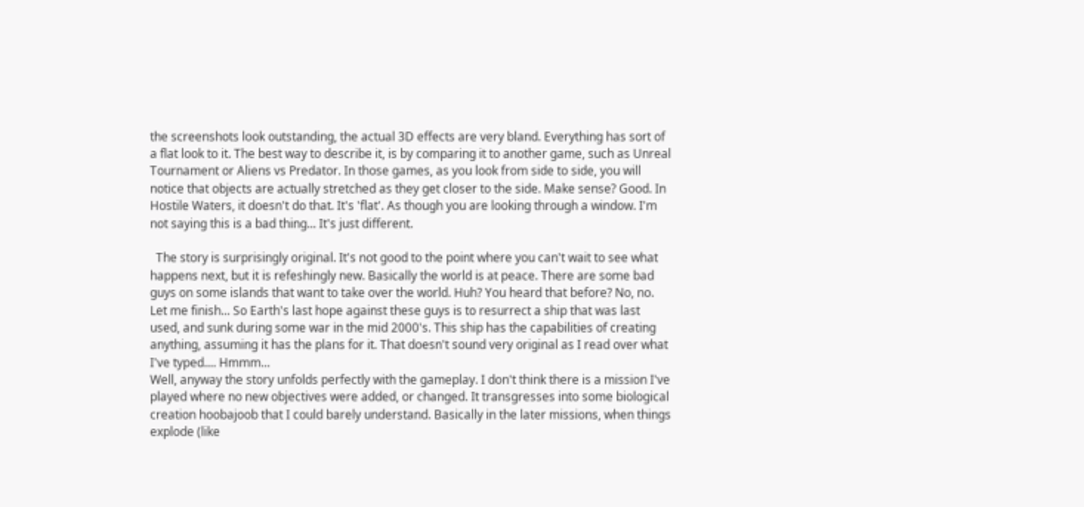the screenshots look outstanding, the actual 3D effects are very bland. Everything has sort of a flat look to it. The best way to describe it, is by comparing it to another game, such as Unreal Tournament or Aliens vs Predator. In those games, as you look from side to side, you will notice that objects are actually stretched as they get closer to the side. Make sense? Good. In Hostile Waters, it doesn't do that. It's 'flat'. As though you are looking through a window. I'm not saying this is a bad thing... It's just different.

  The story is surprisingly original. It's not good to the point where you can't wait to see what happens next, but it is refeshingly new. Basically the world is at peace. There are some bad guys on some islands that want to take over the world. Huh? You heard that before? No, no. Let me finish... So Earth's last hope against these guys is to resurrect a ship that was last used, and sunk during some war in the mid 2000's. This ship has the capabilities of creating anything, assuming it has the plans for it. That doesn't sound very original as I read over what I've typed.... Hmmm...
Well, anyway the story unfolds perfectly with the gameplay. I don't think there is a mission I've played where no new objectives were added, or changed. It transgresses into some biological creation hoobajoob that I could barely understand. Basically in the later missions, when things explode (like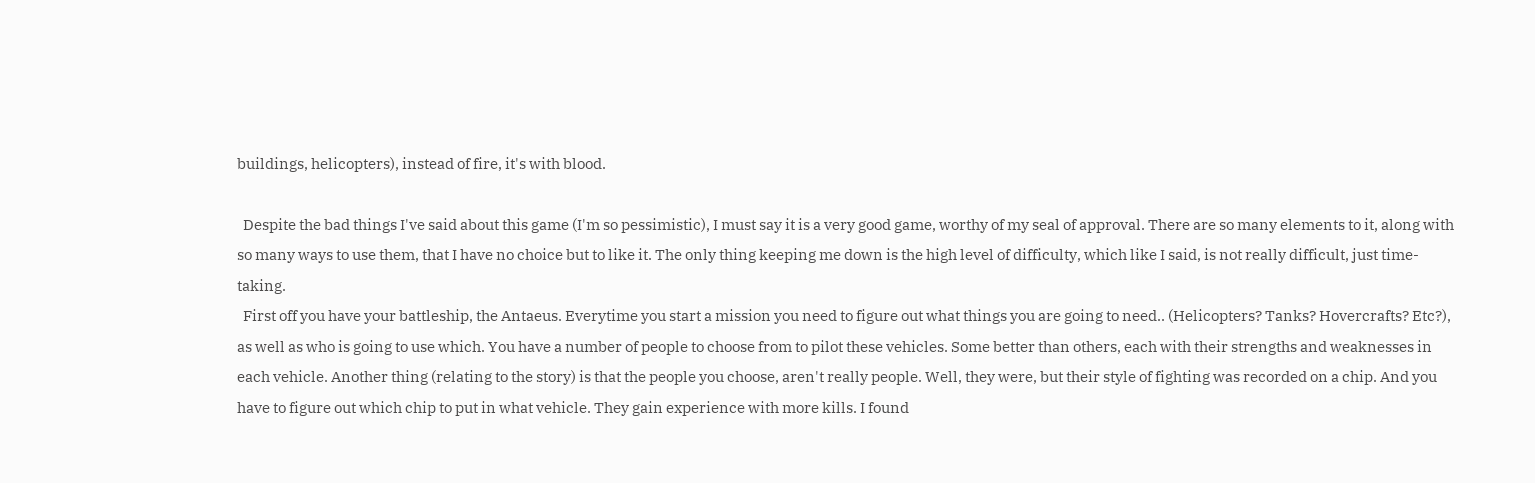buildings, helicopters), instead of fire, it's with blood.

  Despite the bad things I've said about this game (I'm so pessimistic), I must say it is a very good game, worthy of my seal of approval. There are so many elements to it, along with so many ways to use them, that I have no choice but to like it. The only thing keeping me down is the high level of difficulty, which like I said, is not really difficult, just time-taking.
  First off you have your battleship, the Antaeus. Everytime you start a mission you need to figure out what things you are going to need.. (Helicopters? Tanks? Hovercrafts? Etc?), as well as who is going to use which. You have a number of people to choose from to pilot these vehicles. Some better than others, each with their strengths and weaknesses in each vehicle. Another thing (relating to the story) is that the people you choose, aren't really people. Well, they were, but their style of fighting was recorded on a chip. And you have to figure out which chip to put in what vehicle. They gain experience with more kills. I found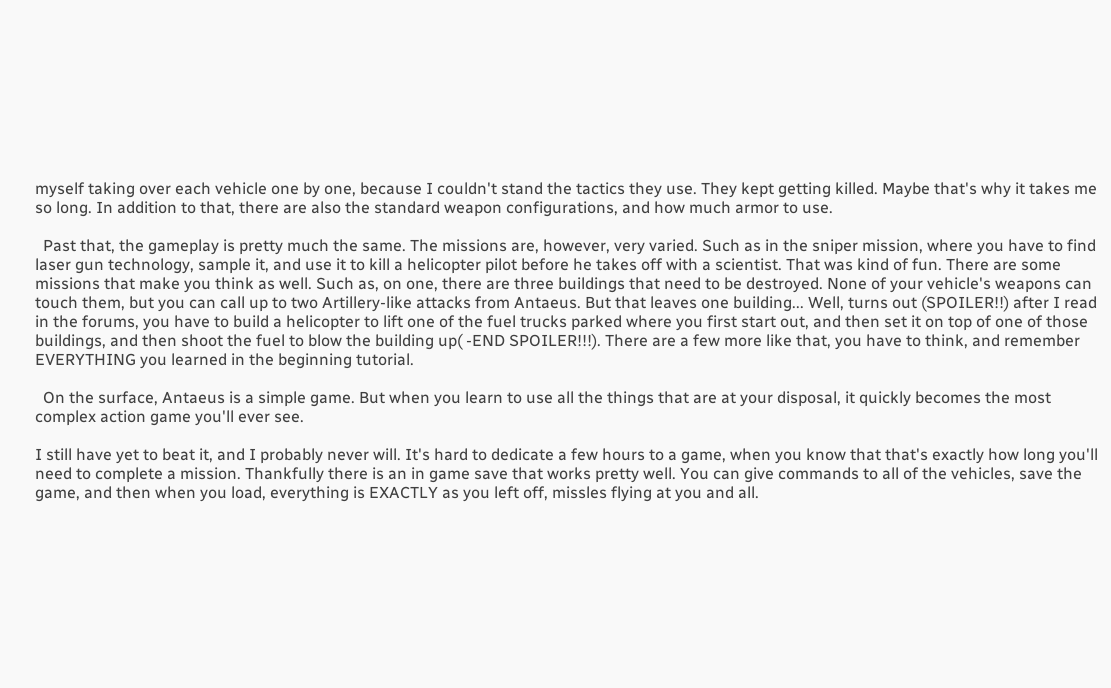myself taking over each vehicle one by one, because I couldn't stand the tactics they use. They kept getting killed. Maybe that's why it takes me so long. In addition to that, there are also the standard weapon configurations, and how much armor to use.

  Past that, the gameplay is pretty much the same. The missions are, however, very varied. Such as in the sniper mission, where you have to find laser gun technology, sample it, and use it to kill a helicopter pilot before he takes off with a scientist. That was kind of fun. There are some missions that make you think as well. Such as, on one, there are three buildings that need to be destroyed. None of your vehicle's weapons can touch them, but you can call up to two Artillery-like attacks from Antaeus. But that leaves one building... Well, turns out (SPOILER!!) after I read in the forums, you have to build a helicopter to lift one of the fuel trucks parked where you first start out, and then set it on top of one of those buildings, and then shoot the fuel to blow the building up( -END SPOILER!!!). There are a few more like that, you have to think, and remember EVERYTHING you learned in the beginning tutorial.

  On the surface, Antaeus is a simple game. But when you learn to use all the things that are at your disposal, it quickly becomes the most complex action game you'll ever see.

I still have yet to beat it, and I probably never will. It's hard to dedicate a few hours to a game, when you know that that's exactly how long you'll need to complete a mission. Thankfully there is an in game save that works pretty well. You can give commands to all of the vehicles, save the game, and then when you load, everything is EXACTLY as you left off, missles flying at you and all.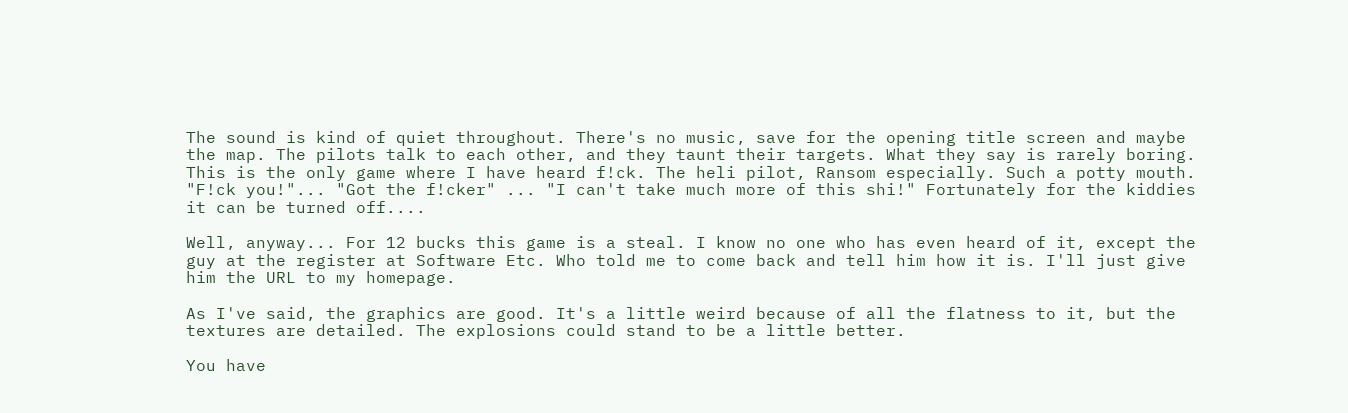The sound is kind of quiet throughout. There's no music, save for the opening title screen and maybe the map. The pilots talk to each other, and they taunt their targets. What they say is rarely boring. This is the only game where I have heard f!ck. The heli pilot, Ransom especially. Such a potty mouth. "F!ck you!"... "Got the f!cker" ... "I can't take much more of this shi!" Fortunately for the kiddies it can be turned off....

Well, anyway... For 12 bucks this game is a steal. I know no one who has even heard of it, except the guy at the register at Software Etc. Who told me to come back and tell him how it is. I'll just give him the URL to my homepage.

As I've said, the graphics are good. It's a little weird because of all the flatness to it, but the textures are detailed. The explosions could stand to be a little better.

You have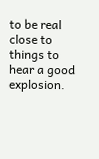to be real close to things to hear a good explosion.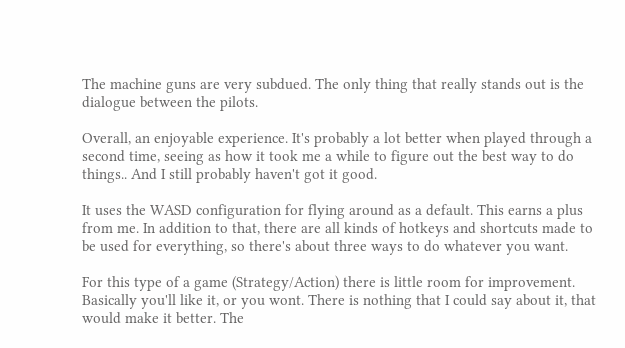The machine guns are very subdued. The only thing that really stands out is the dialogue between the pilots.

Overall, an enjoyable experience. It's probably a lot better when played through a second time, seeing as how it took me a while to figure out the best way to do things.. And I still probably haven't got it good.

It uses the WASD configuration for flying around as a default. This earns a plus from me. In addition to that, there are all kinds of hotkeys and shortcuts made to be used for everything, so there's about three ways to do whatever you want.

For this type of a game (Strategy/Action) there is little room for improvement. Basically you'll like it, or you wont. There is nothing that I could say about it, that would make it better. The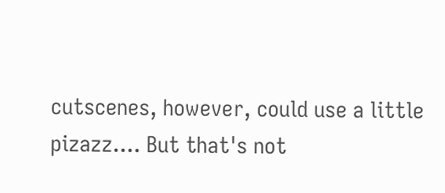cutscenes, however, could use a little pizazz.... But that's not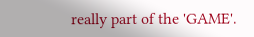really part of the 'GAME'.